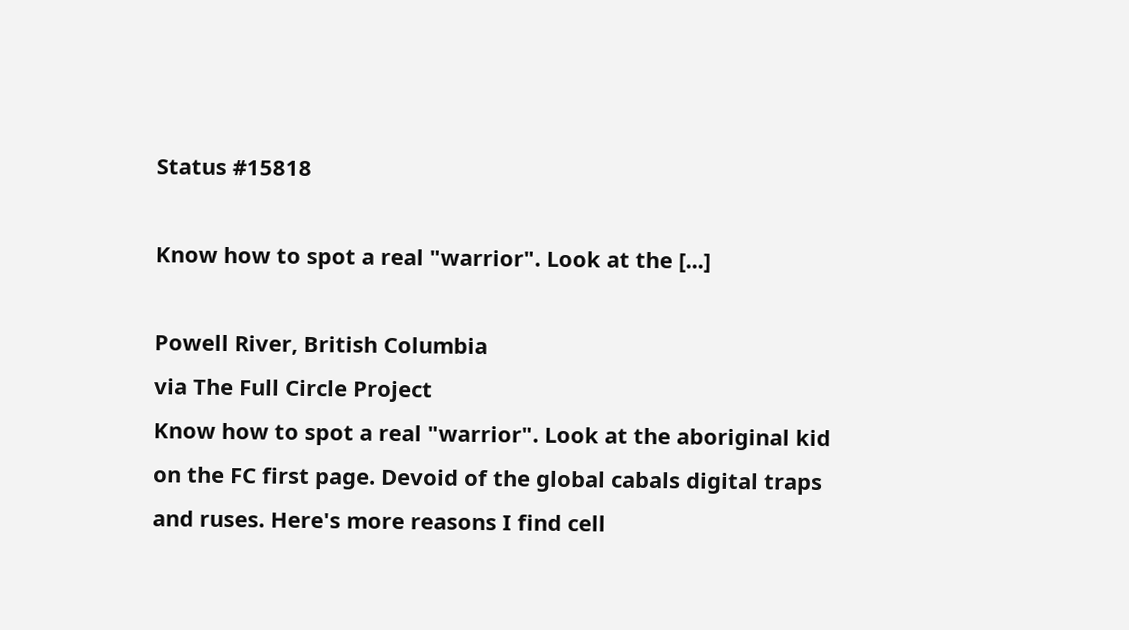Status #15818

Know how to spot a real "warrior". Look at the [...]

Powell River, British Columbia
via The Full Circle Project
Know how to spot a real "warrior". Look at the aboriginal kid on the FC first page. Devoid of the global cabals digital traps and ruses. Here's more reasons I find cell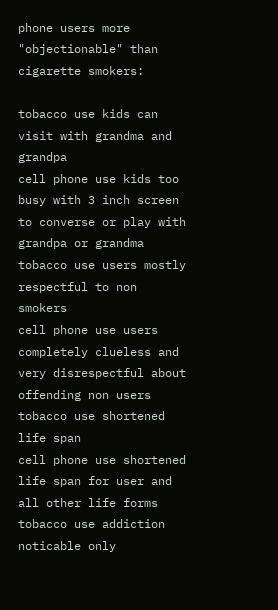phone users more "objectionable" than cigarette smokers:

tobacco use kids can visit with grandma and grandpa
cell phone use kids too busy with 3 inch screen to converse or play with grandpa or grandma
tobacco use users mostly respectful to non smokers
cell phone use users completely clueless and very disrespectful about offending non users
tobacco use shortened life span
cell phone use shortened life span for user and all other life forms
tobacco use addiction noticable only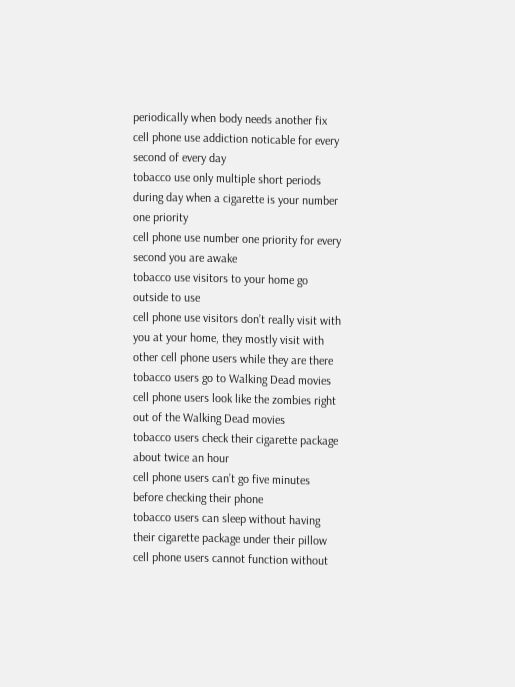periodically when body needs another fix
cell phone use addiction noticable for every second of every day
tobacco use only multiple short periods during day when a cigarette is your number one priority
cell phone use number one priority for every second you are awake
tobacco use visitors to your home go outside to use
cell phone use visitors don’t really visit with you at your home, they mostly visit with other cell phone users while they are there
tobacco users go to Walking Dead movies
cell phone users look like the zombies right out of the Walking Dead movies
tobacco users check their cigarette package about twice an hour
cell phone users can’t go five minutes before checking their phone
tobacco users can sleep without having their cigarette package under their pillow
cell phone users cannot function without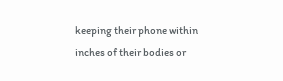keeping their phone within inches of their bodies or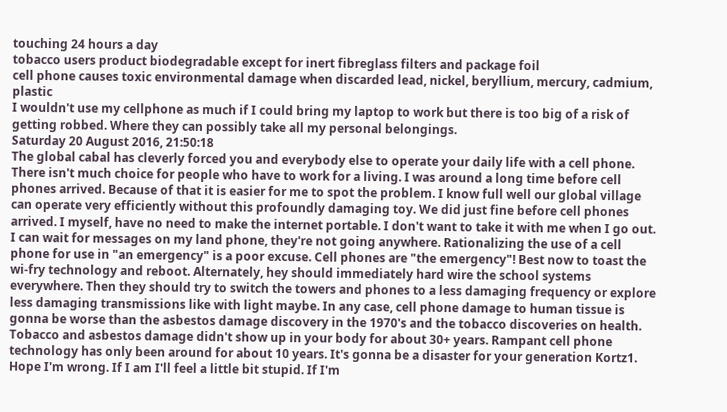touching 24 hours a day
tobacco users product biodegradable except for inert fibreglass filters and package foil
cell phone causes toxic environmental damage when discarded lead, nickel, beryllium, mercury, cadmium, plastic
I wouldn't use my cellphone as much if I could bring my laptop to work but there is too big of a risk of getting robbed. Where they can possibly take all my personal belongings.
Saturday 20 August 2016, 21:50:18
The global cabal has cleverly forced you and everybody else to operate your daily life with a cell phone. There isn't much choice for people who have to work for a living. I was around a long time before cell phones arrived. Because of that it is easier for me to spot the problem. I know full well our global village can operate very efficiently without this profoundly damaging toy. We did just fine before cell phones arrived. I myself, have no need to make the internet portable. I don't want to take it with me when I go out. I can wait for messages on my land phone, they're not going anywhere. Rationalizing the use of a cell phone for use in "an emergency" is a poor excuse. Cell phones are "the emergency"! Best now to toast the wi-fry technology and reboot. Alternately, hey should immediately hard wire the school systems everywhere. Then they should try to switch the towers and phones to a less damaging frequency or explore less damaging transmissions like with light maybe. In any case, cell phone damage to human tissue is gonna be worse than the asbestos damage discovery in the 1970's and the tobacco discoveries on health. Tobacco and asbestos damage didn't show up in your body for about 30+ years. Rampant cell phone technology has only been around for about 10 years. It's gonna be a disaster for your generation Kortz1. Hope I'm wrong. If I am I'll feel a little bit stupid. If I'm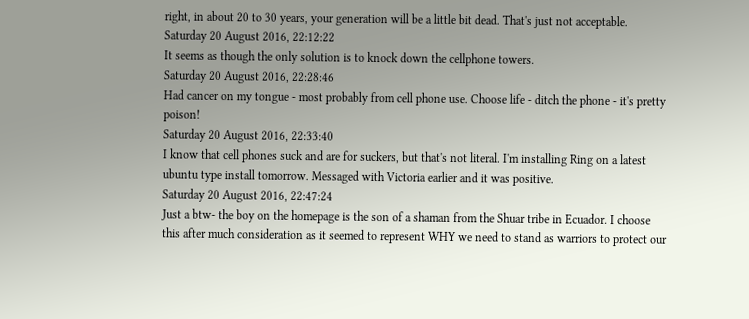right, in about 20 to 30 years, your generation will be a little bit dead. That's just not acceptable.
Saturday 20 August 2016, 22:12:22
It seems as though the only solution is to knock down the cellphone towers.
Saturday 20 August 2016, 22:28:46
Had cancer on my tongue - most probably from cell phone use. Choose life - ditch the phone - it's pretty poison!
Saturday 20 August 2016, 22:33:40
I know that cell phones suck and are for suckers, but that's not literal. I'm installing Ring on a latest ubuntu type install tomorrow. Messaged with Victoria earlier and it was positive.
Saturday 20 August 2016, 22:47:24
Just a btw- the boy on the homepage is the son of a shaman from the Shuar tribe in Ecuador. I choose this after much consideration as it seemed to represent WHY we need to stand as warriors to protect our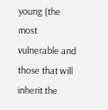young (the most vulnerable and those that will inherit the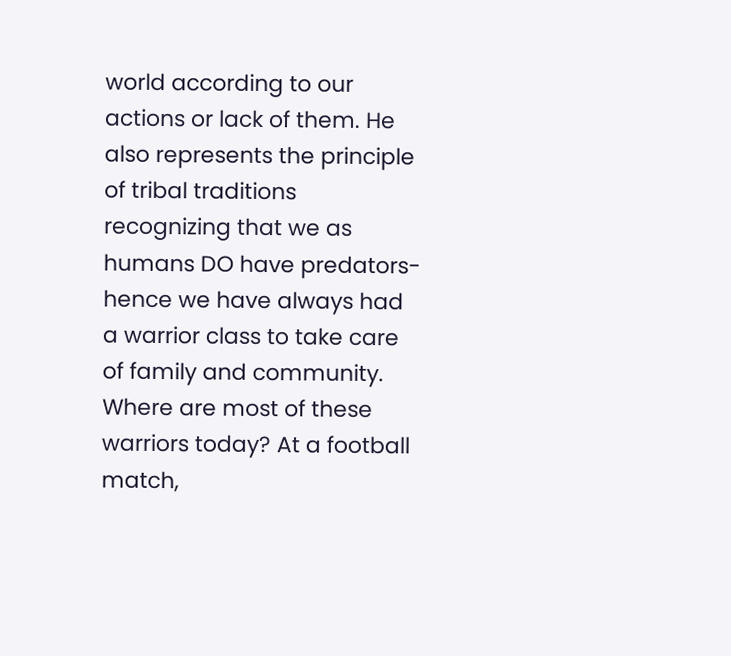world according to our actions or lack of them. He also represents the principle of tribal traditions recognizing that we as humans DO have predators- hence we have always had a warrior class to take care of family and community. Where are most of these warriors today? At a football match,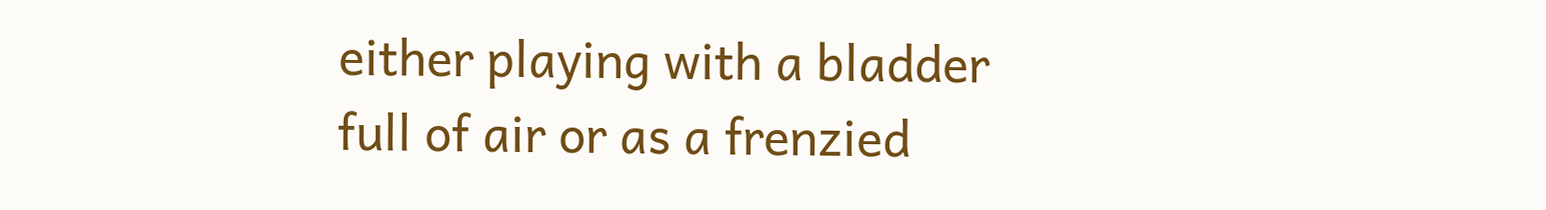either playing with a bladder full of air or as a frenzied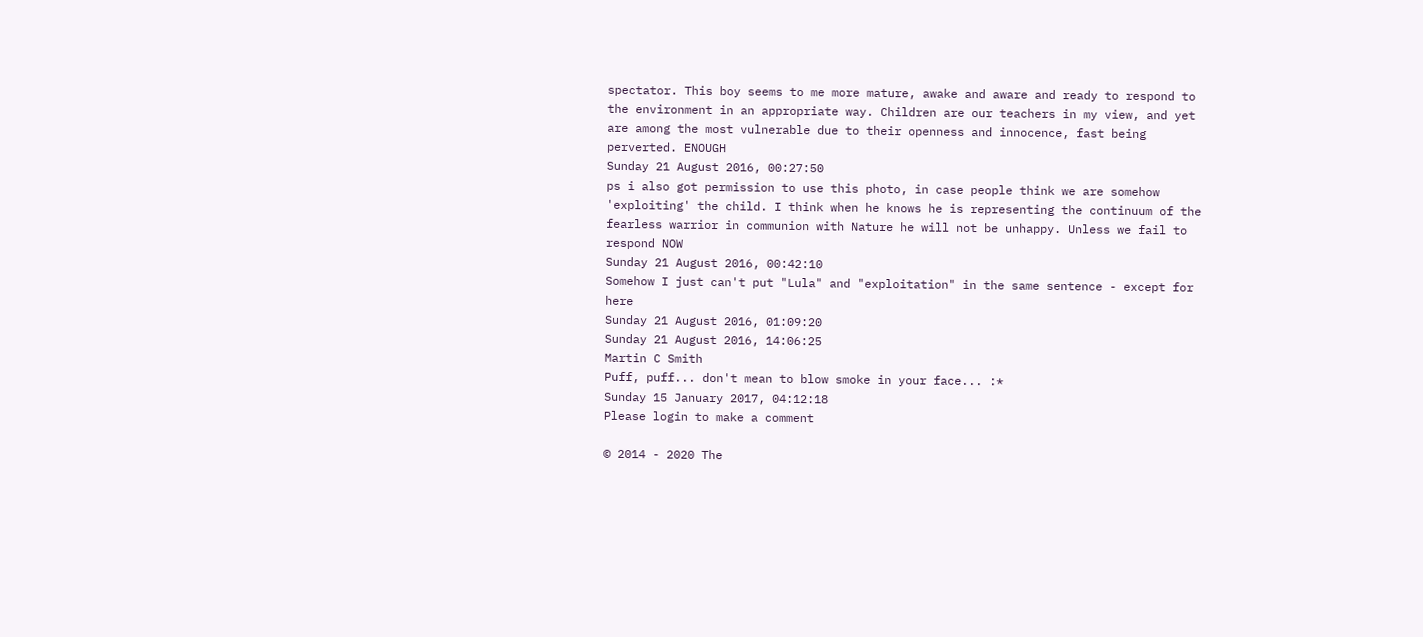spectator. This boy seems to me more mature, awake and aware and ready to respond to the environment in an appropriate way. Children are our teachers in my view, and yet are among the most vulnerable due to their openness and innocence, fast being perverted. ENOUGH
Sunday 21 August 2016, 00:27:50
ps i also got permission to use this photo, in case people think we are somehow 'exploiting' the child. I think when he knows he is representing the continuum of the fearless warrior in communion with Nature he will not be unhappy. Unless we fail to respond NOW
Sunday 21 August 2016, 00:42:10
Somehow I just can't put "Lula" and "exploitation" in the same sentence - except for here
Sunday 21 August 2016, 01:09:20
Sunday 21 August 2016, 14:06:25
Martin C Smith
Puff, puff... don't mean to blow smoke in your face... :*
Sunday 15 January 2017, 04:12:18
Please login to make a comment

© 2014 - 2020 The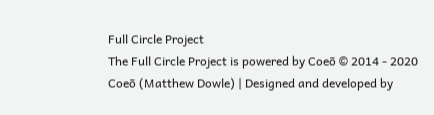Full Circle Project
The Full Circle Project is powered by Coeō © 2014 - 2020 Coeō (Matthew Dowle) | Designed and developed by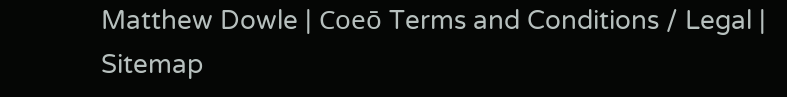Matthew Dowle | Coeō Terms and Conditions / Legal | Sitemap